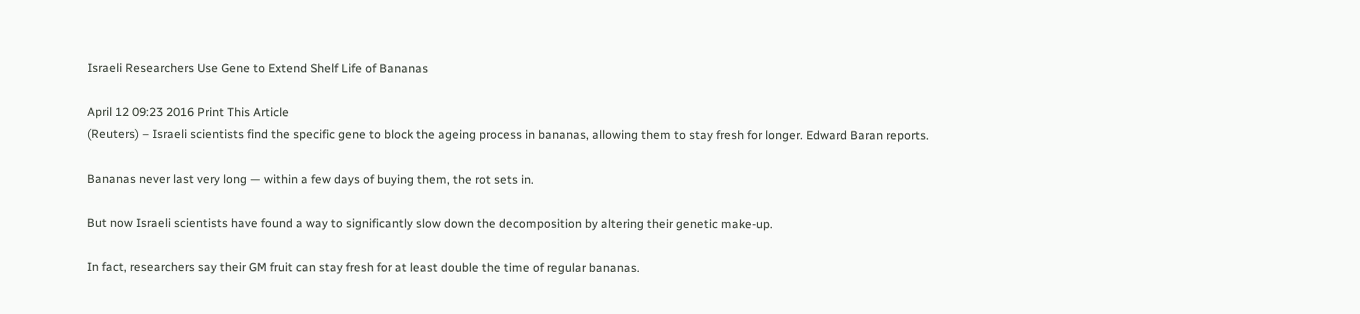Israeli Researchers Use Gene to Extend Shelf Life of Bananas

April 12 09:23 2016 Print This Article
(Reuters) – Israeli scientists find the specific gene to block the ageing process in bananas, allowing them to stay fresh for longer. Edward Baran reports.

Bananas never last very long — within a few days of buying them, the rot sets in.

But now Israeli scientists have found a way to significantly slow down the decomposition by altering their genetic make-up.

In fact, researchers say their GM fruit can stay fresh for at least double the time of regular bananas.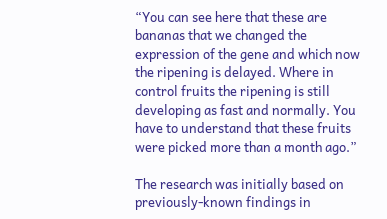“You can see here that these are bananas that we changed the expression of the gene and which now the ripening is delayed. Where in control fruits the ripening is still developing as fast and normally. You have to understand that these fruits were picked more than a month ago.”

The research was initially based on previously-known findings in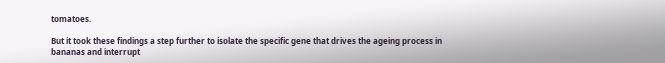tomatoes.

But it took these findings a step further to isolate the specific gene that drives the ageing process in bananas and interrupt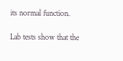its normal function.

Lab tests show that the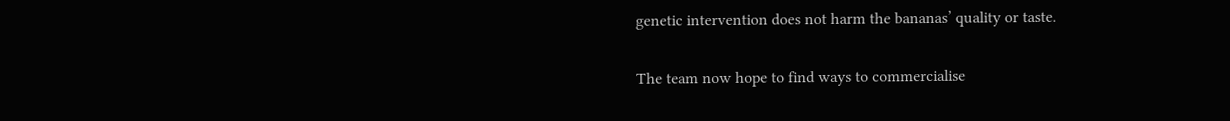genetic intervention does not harm the bananas’ quality or taste.

The team now hope to find ways to commercialise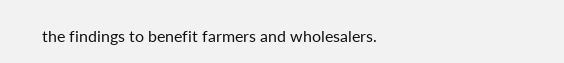the findings to benefit farmers and wholesalers.